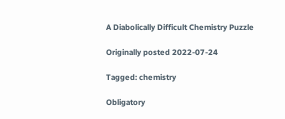A Diabolically Difficult Chemistry Puzzle

Originally posted 2022-07-24

Tagged: chemistry

Obligatory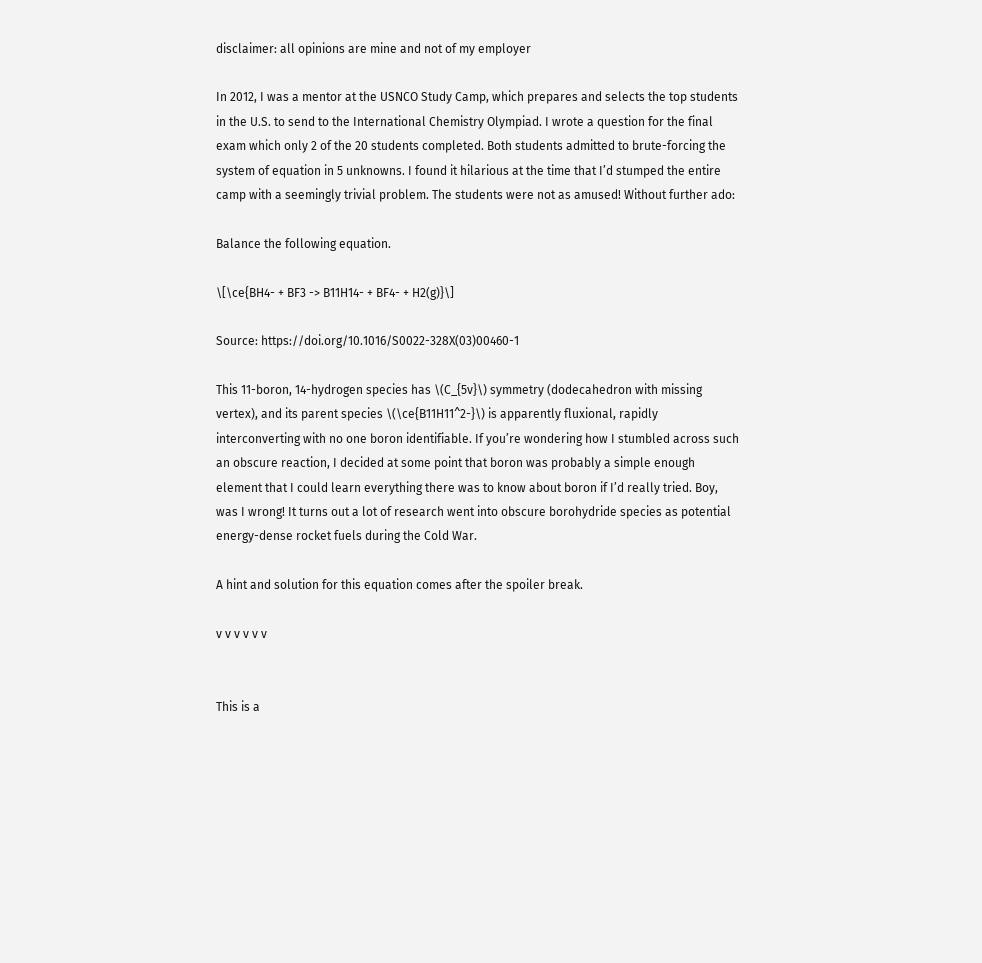disclaimer: all opinions are mine and not of my employer

In 2012, I was a mentor at the USNCO Study Camp, which prepares and selects the top students in the U.S. to send to the International Chemistry Olympiad. I wrote a question for the final exam which only 2 of the 20 students completed. Both students admitted to brute-forcing the system of equation in 5 unknowns. I found it hilarious at the time that I’d stumped the entire camp with a seemingly trivial problem. The students were not as amused! Without further ado:

Balance the following equation.

\[\ce{BH4- + BF3 -> B11H14- + BF4- + H2(g)}\]

Source: https://doi.org/10.1016/S0022-328X(03)00460-1

This 11-boron, 14-hydrogen species has \(C_{5v}\) symmetry (dodecahedron with missing vertex), and its parent species \(\ce{B11H11^2-}\) is apparently fluxional, rapidly interconverting with no one boron identifiable. If you’re wondering how I stumbled across such an obscure reaction, I decided at some point that boron was probably a simple enough element that I could learn everything there was to know about boron if I’d really tried. Boy, was I wrong! It turns out a lot of research went into obscure borohydride species as potential energy-dense rocket fuels during the Cold War.

A hint and solution for this equation comes after the spoiler break.

v v v v v v


This is a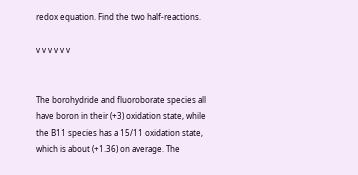redox equation. Find the two half-reactions.

v v v v v v


The borohydride and fluoroborate species all have boron in their (+3) oxidation state, while the B11 species has a 15/11 oxidation state, which is about (+1.36) on average. The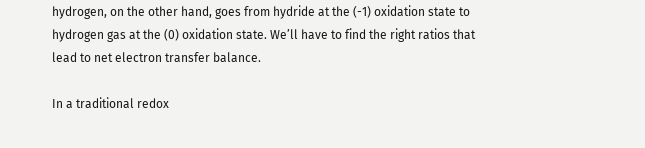hydrogen, on the other hand, goes from hydride at the (-1) oxidation state to hydrogen gas at the (0) oxidation state. We’ll have to find the right ratios that lead to net electron transfer balance.

In a traditional redox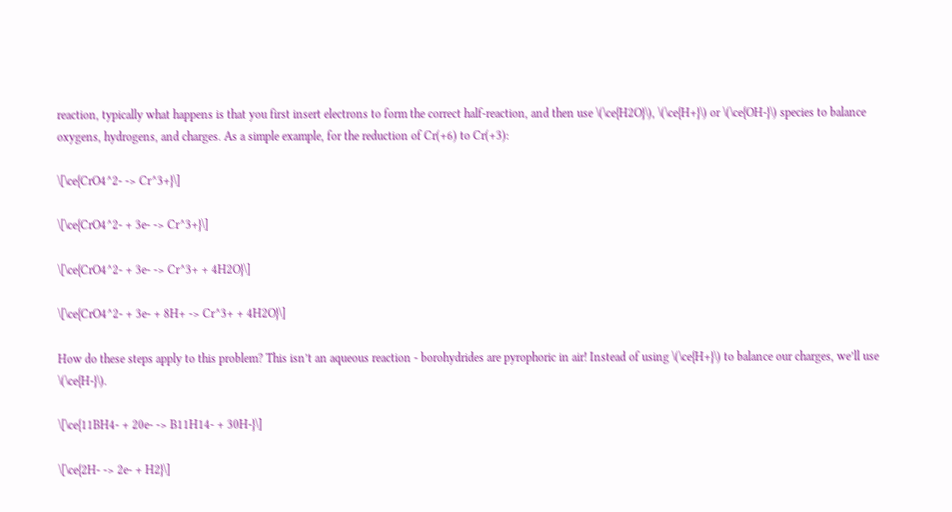reaction, typically what happens is that you first insert electrons to form the correct half-reaction, and then use \(\ce{H2O}\), \(\ce{H+}\) or \(\ce{OH-}\) species to balance oxygens, hydrogens, and charges. As a simple example, for the reduction of Cr(+6) to Cr(+3):

\[\ce{CrO4^2- -> Cr^3+}\]

\[\ce{CrO4^2- + 3e- -> Cr^3+}\]

\[\ce{CrO4^2- + 3e- -> Cr^3+ + 4H2O}\]

\[\ce{CrO4^2- + 3e- + 8H+ -> Cr^3+ + 4H2O}\]

How do these steps apply to this problem? This isn’t an aqueous reaction - borohydrides are pyrophoric in air! Instead of using \(\ce{H+}\) to balance our charges, we’ll use \(\ce{H-}\).

\[\ce{11BH4- + 20e- -> B11H14- + 30H-}\]

\[\ce{2H- -> 2e- + H2}\]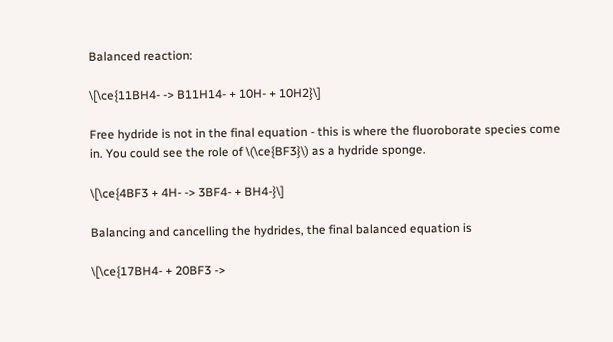Balanced reaction:

\[\ce{11BH4- -> B11H14- + 10H- + 10H2}\]

Free hydride is not in the final equation - this is where the fluoroborate species come in. You could see the role of \(\ce{BF3}\) as a hydride sponge.

\[\ce{4BF3 + 4H- -> 3BF4- + BH4-}\]

Balancing and cancelling the hydrides, the final balanced equation is

\[\ce{17BH4- + 20BF3 ->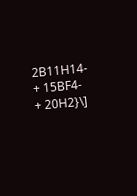2B11H14- + 15BF4- + 20H2}\]